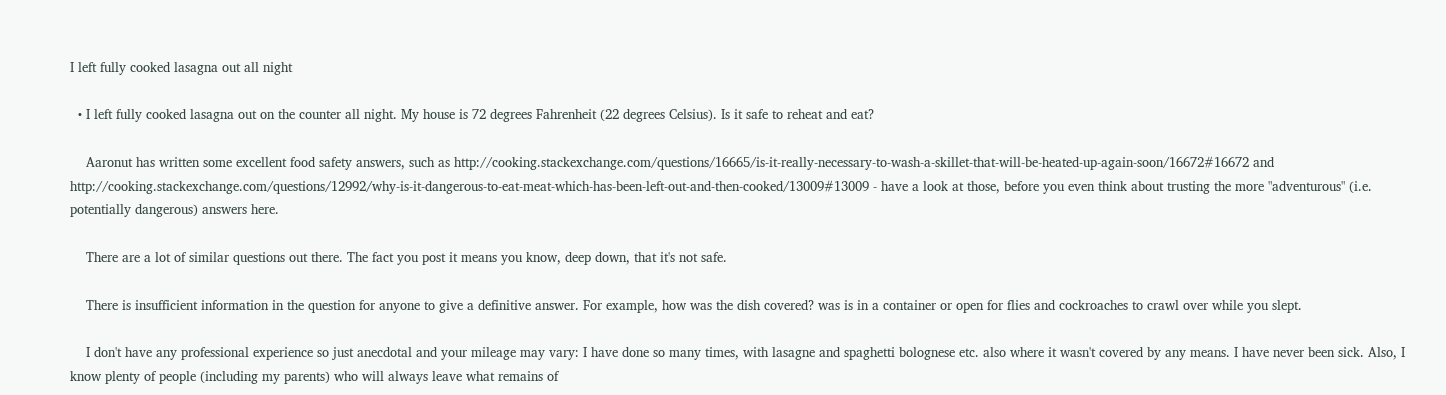I left fully cooked lasagna out all night

  • I left fully cooked lasagna out on the counter all night. My house is 72 degrees Fahrenheit (22 degrees Celsius). Is it safe to reheat and eat?

    Aaronut has written some excellent food safety answers, such as http://cooking.stackexchange.com/questions/16665/is-it-really-necessary-to-wash-a-skillet-that-will-be-heated-up-again-soon/16672#16672 and http://cooking.stackexchange.com/questions/12992/why-is-it-dangerous-to-eat-meat-which-has-been-left-out-and-then-cooked/13009#13009 - have a look at those, before you even think about trusting the more "adventurous" (i.e. potentially dangerous) answers here.

    There are a lot of similar questions out there. The fact you post it means you know, deep down, that it's not safe.

    There is insufficient information in the question for anyone to give a definitive answer. For example, how was the dish covered? was is in a container or open for flies and cockroaches to crawl over while you slept.

    I don't have any professional experience so just anecdotal and your mileage may vary: I have done so many times, with lasagne and spaghetti bolognese etc. also where it wasn't covered by any means. I have never been sick. Also, I know plenty of people (including my parents) who will always leave what remains of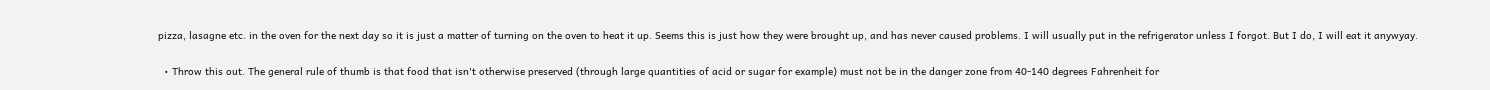pizza, lasagne etc. in the oven for the next day so it is just a matter of turning on the oven to heat it up. Seems this is just how they were brought up, and has never caused problems. I will usually put in the refrigerator unless I forgot. But I do, I will eat it anywyay.

  • Throw this out. The general rule of thumb is that food that isn't otherwise preserved (through large quantities of acid or sugar for example) must not be in the danger zone from 40-140 degrees Fahrenheit for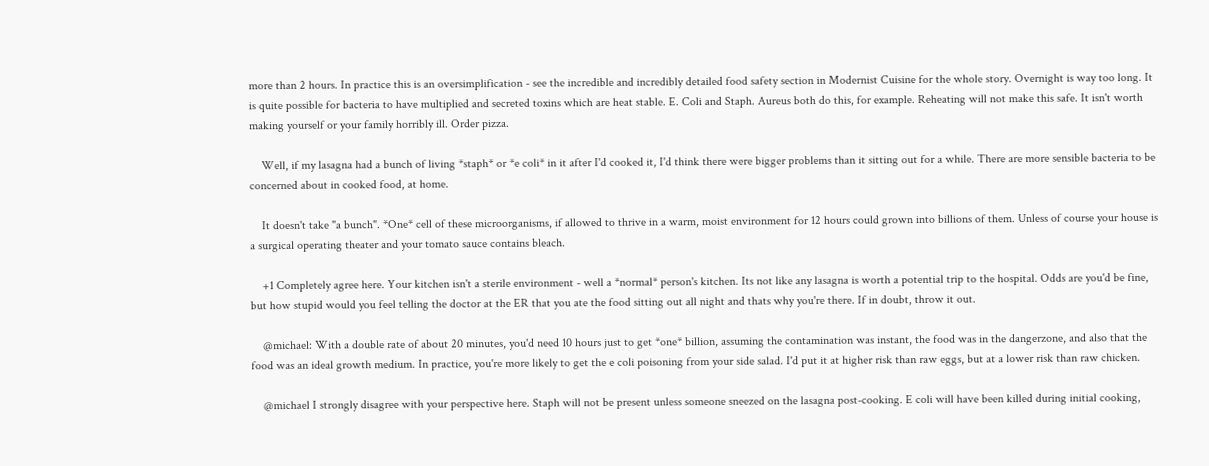more than 2 hours. In practice this is an oversimplification - see the incredible and incredibly detailed food safety section in Modernist Cuisine for the whole story. Overnight is way too long. It is quite possible for bacteria to have multiplied and secreted toxins which are heat stable. E. Coli and Staph. Aureus both do this, for example. Reheating will not make this safe. It isn't worth making yourself or your family horribly ill. Order pizza.

    Well, if my lasagna had a bunch of living *staph* or *e coli* in it after I'd cooked it, I'd think there were bigger problems than it sitting out for a while. There are more sensible bacteria to be concerned about in cooked food, at home.

    It doesn't take "a bunch". *One* cell of these microorganisms, if allowed to thrive in a warm, moist environment for 12 hours could grown into billions of them. Unless of course your house is a surgical operating theater and your tomato sauce contains bleach.

    +1 Completely agree here. Your kitchen isn't a sterile environment - well a *normal* person's kitchen. Its not like any lasagna is worth a potential trip to the hospital. Odds are you'd be fine, but how stupid would you feel telling the doctor at the ER that you ate the food sitting out all night and thats why you're there. If in doubt, throw it out.

    @michael: With a double rate of about 20 minutes, you'd need 10 hours just to get *one* billion, assuming the contamination was instant, the food was in the dangerzone, and also that the food was an ideal growth medium. In practice, you're more likely to get the e coli poisoning from your side salad. I'd put it at higher risk than raw eggs, but at a lower risk than raw chicken.

    @michael I strongly disagree with your perspective here. Staph will not be present unless someone sneezed on the lasagna post-cooking. E coli will have been killed during initial cooking,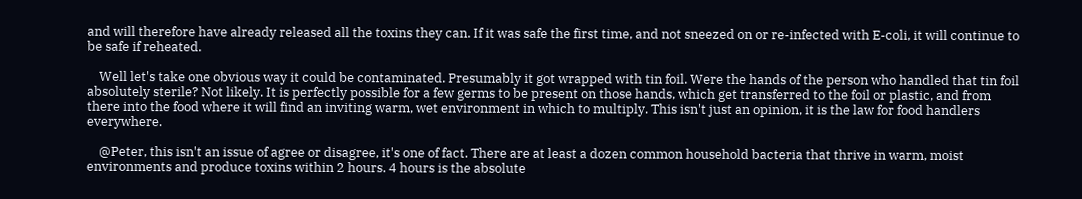and will therefore have already released all the toxins they can. If it was safe the first time, and not sneezed on or re-infected with E-coli, it will continue to be safe if reheated.

    Well let's take one obvious way it could be contaminated. Presumably it got wrapped with tin foil. Were the hands of the person who handled that tin foil absolutely sterile? Not likely. It is perfectly possible for a few germs to be present on those hands, which get transferred to the foil or plastic, and from there into the food where it will find an inviting warm, wet environment in which to multiply. This isn't just an opinion, it is the law for food handlers everywhere.

    @Peter, this isn't an issue of agree or disagree, it's one of fact. There are at least a dozen common household bacteria that thrive in warm, moist environments and produce toxins within 2 hours. 4 hours is the absolute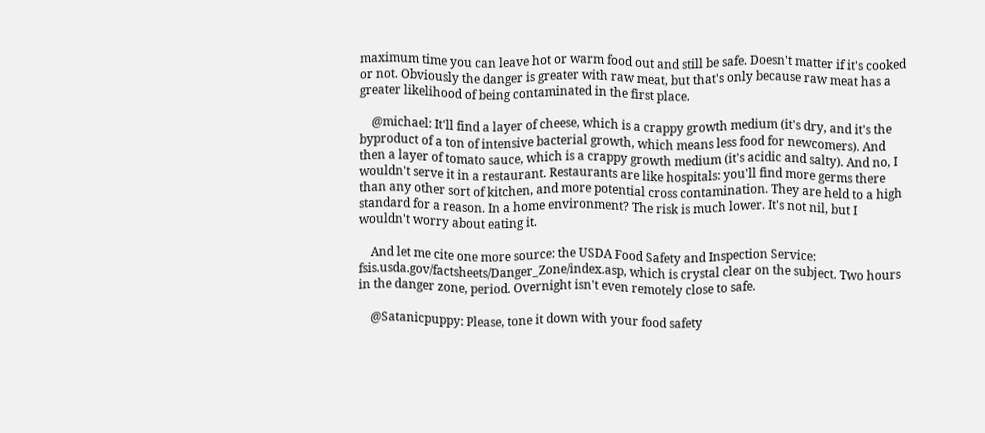maximum time you can leave hot or warm food out and still be safe. Doesn't matter if it's cooked or not. Obviously the danger is greater with raw meat, but that's only because raw meat has a greater likelihood of being contaminated in the first place.

    @michael: It'll find a layer of cheese, which is a crappy growth medium (it's dry, and it's the byproduct of a ton of intensive bacterial growth, which means less food for newcomers). And then a layer of tomato sauce, which is a crappy growth medium (it's acidic and salty). And no, I wouldn't serve it in a restaurant. Restaurants are like hospitals: you'll find more germs there than any other sort of kitchen, and more potential cross contamination. They are held to a high standard for a reason. In a home environment? The risk is much lower. It's not nil, but I wouldn't worry about eating it.

    And let me cite one more source: the USDA Food Safety and Inspection Service: fsis.usda.gov/factsheets/Danger_Zone/index.asp, which is crystal clear on the subject. Two hours in the danger zone, period. Overnight isn't even remotely close to safe.

    @Satanicpuppy: Please, tone it down with your food safety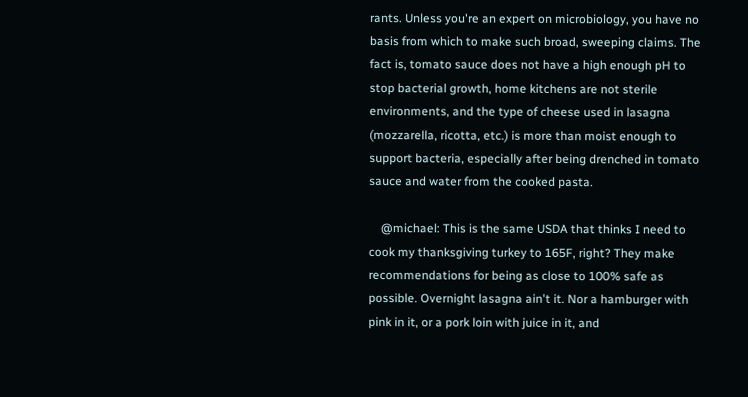rants. Unless you're an expert on microbiology, you have no basis from which to make such broad, sweeping claims. The fact is, tomato sauce does not have a high enough pH to stop bacterial growth, home kitchens are not sterile environments, and the type of cheese used in lasagna (mozzarella, ricotta, etc.) is more than moist enough to support bacteria, especially after being drenched in tomato sauce and water from the cooked pasta.

    @michael: This is the same USDA that thinks I need to cook my thanksgiving turkey to 165F, right? They make recommendations for being as close to 100% safe as possible. Overnight lasagna ain't it. Nor a hamburger with pink in it, or a pork loin with juice in it, and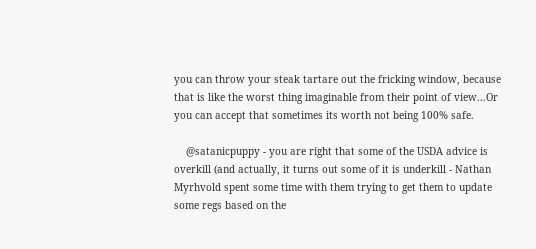you can throw your steak tartare out the fricking window, because that is like the worst thing imaginable from their point of view...Or you can accept that sometimes its worth not being 100% safe.

    @satanicpuppy - you are right that some of the USDA advice is overkill (and actually, it turns out some of it is underkill - Nathan Myrhvold spent some time with them trying to get them to update some regs based on the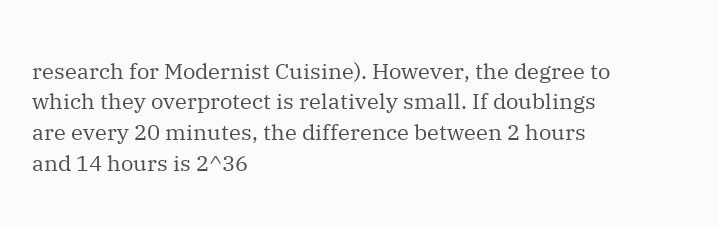research for Modernist Cuisine). However, the degree to which they overprotect is relatively small. If doublings are every 20 minutes, the difference between 2 hours and 14 hours is 2^36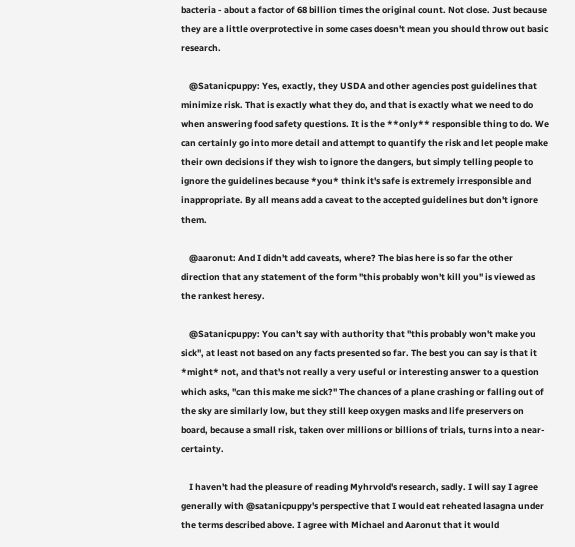bacteria - about a factor of 68 billion times the original count. Not close. Just because they are a little overprotective in some cases doesn't mean you should throw out basic research.

    @Satanicpuppy: Yes, exactly, they USDA and other agencies post guidelines that minimize risk. That is exactly what they do, and that is exactly what we need to do when answering food safety questions. It is the **only** responsible thing to do. We can certainly go into more detail and attempt to quantify the risk and let people make their own decisions if they wish to ignore the dangers, but simply telling people to ignore the guidelines because *you* think it's safe is extremely irresponsible and inappropriate. By all means add a caveat to the accepted guidelines but don't ignore them.

    @aaronut: And I didn't add caveats, where? The bias here is so far the other direction that any statement of the form "this probably won't kill you" is viewed as the rankest heresy.

    @Satanicpuppy: You can't say with authority that "this probably won't make you sick", at least not based on any facts presented so far. The best you can say is that it *might* not, and that's not really a very useful or interesting answer to a question which asks, "can this make me sick?" The chances of a plane crashing or falling out of the sky are similarly low, but they still keep oxygen masks and life preservers on board, because a small risk, taken over millions or billions of trials, turns into a near-certainty.

    I haven't had the pleasure of reading Myhrvold's research, sadly. I will say I agree generally with @satanicpuppy's perspective that I would eat reheated lasagna under the terms described above. I agree with Michael and Aaronut that it would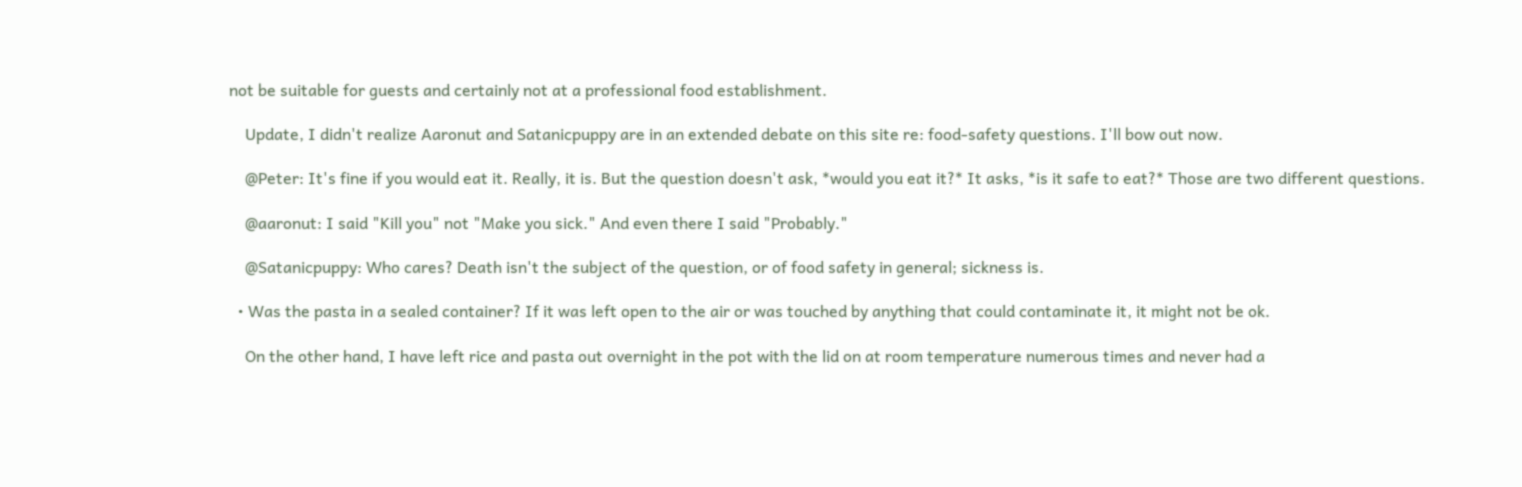not be suitable for guests and certainly not at a professional food establishment.

    Update, I didn't realize Aaronut and Satanicpuppy are in an extended debate on this site re: food-safety questions. I'll bow out now.

    @Peter: It's fine if you would eat it. Really, it is. But the question doesn't ask, *would you eat it?* It asks, *is it safe to eat?* Those are two different questions.

    @aaronut: I said "Kill you" not "Make you sick." And even there I said "Probably."

    @Satanicpuppy: Who cares? Death isn't the subject of the question, or of food safety in general; sickness is.

  • Was the pasta in a sealed container? If it was left open to the air or was touched by anything that could contaminate it, it might not be ok.

    On the other hand, I have left rice and pasta out overnight in the pot with the lid on at room temperature numerous times and never had a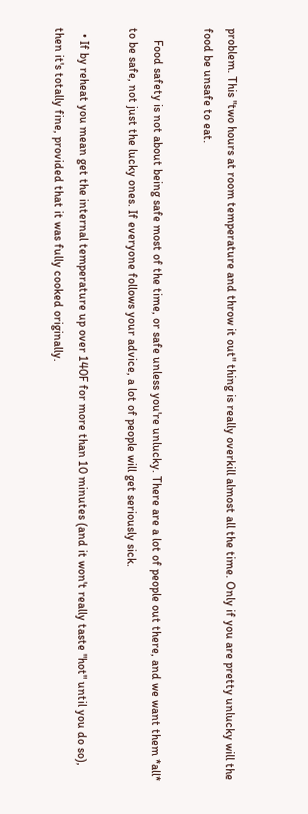problem. This "two hours at room temperature and throw it out" thing is really overkill almost all the time. Only if you are pretty unlucky will the food be unsafe to eat.

    Food safety is not about being safe most of the time, or safe unless you're unlucky. There are a lot of people out there, and we want them *all* to be safe, not just the lucky ones. If everyone follows your advice, a lot of people will get seriously sick.

  • If by reheat you mean get the internal temperature up over 140F for more than 10 minutes (and it won't really taste "hot" until you do so), then it's totally fine, provided that it was fully cooked originally.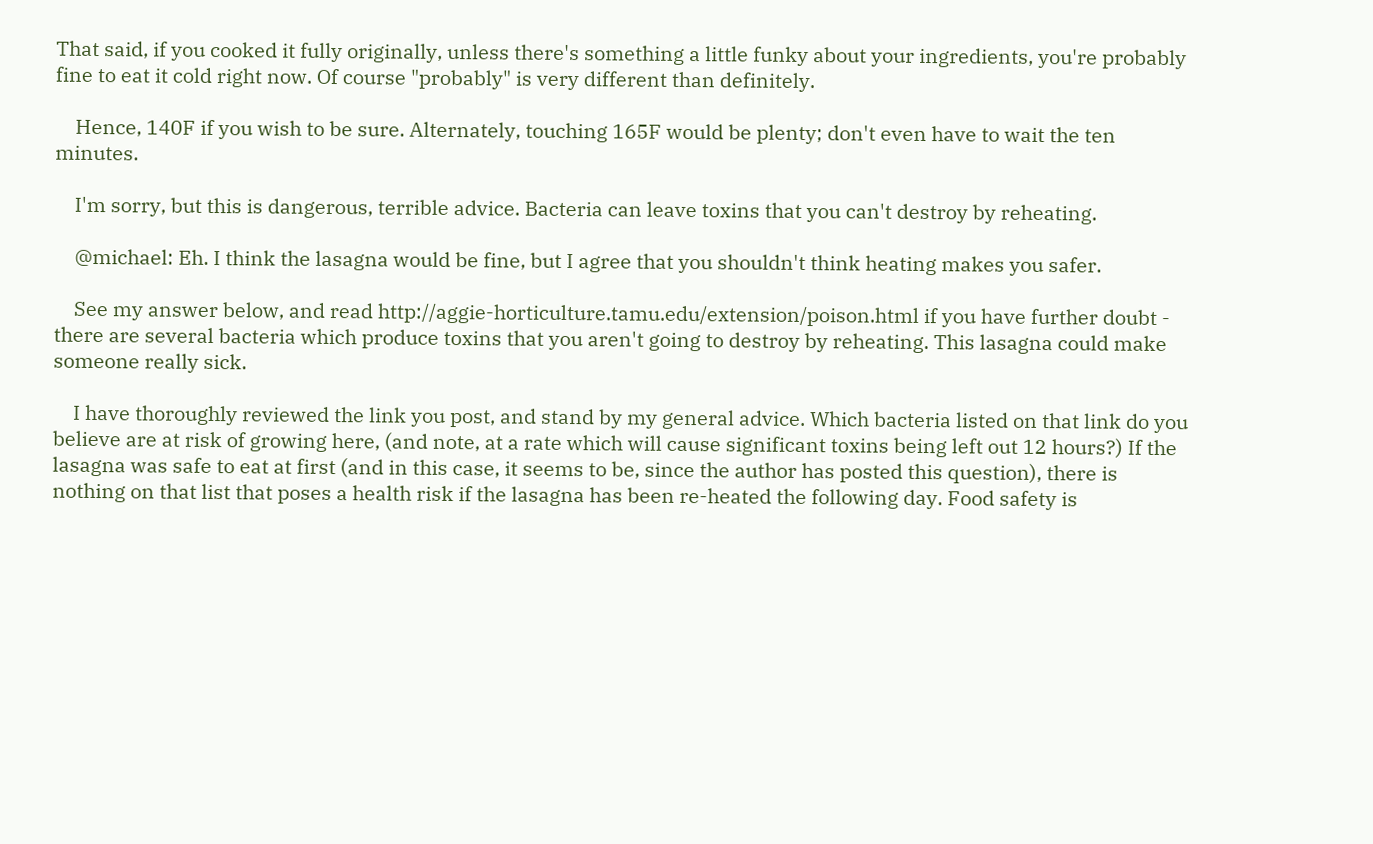That said, if you cooked it fully originally, unless there's something a little funky about your ingredients, you're probably fine to eat it cold right now. Of course "probably" is very different than definitely.

    Hence, 140F if you wish to be sure. Alternately, touching 165F would be plenty; don't even have to wait the ten minutes.

    I'm sorry, but this is dangerous, terrible advice. Bacteria can leave toxins that you can't destroy by reheating.

    @michael: Eh. I think the lasagna would be fine, but I agree that you shouldn't think heating makes you safer.

    See my answer below, and read http://aggie-horticulture.tamu.edu/extension/poison.html if you have further doubt - there are several bacteria which produce toxins that you aren't going to destroy by reheating. This lasagna could make someone really sick.

    I have thoroughly reviewed the link you post, and stand by my general advice. Which bacteria listed on that link do you believe are at risk of growing here, (and note, at a rate which will cause significant toxins being left out 12 hours?) If the lasagna was safe to eat at first (and in this case, it seems to be, since the author has posted this question), there is nothing on that list that poses a health risk if the lasagna has been re-heated the following day. Food safety is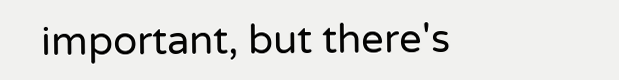important, but there's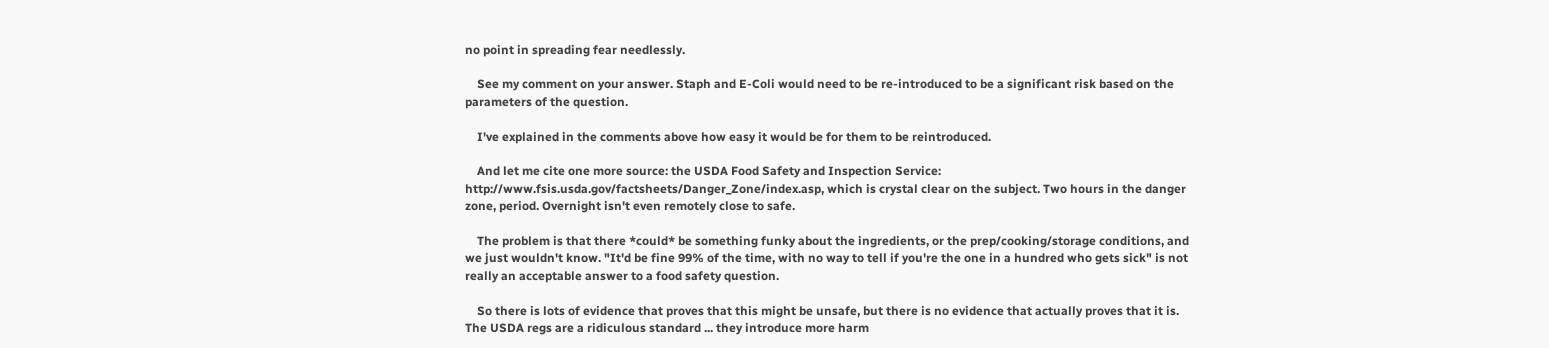no point in spreading fear needlessly.

    See my comment on your answer. Staph and E-Coli would need to be re-introduced to be a significant risk based on the parameters of the question.

    I've explained in the comments above how easy it would be for them to be reintroduced.

    And let me cite one more source: the USDA Food Safety and Inspection Service: http://www.fsis.usda.gov/factsheets/Danger_Zone/index.asp, which is crystal clear on the subject. Two hours in the danger zone, period. Overnight isn't even remotely close to safe.

    The problem is that there *could* be something funky about the ingredients, or the prep/cooking/storage conditions, and we just wouldn't know. "It'd be fine 99% of the time, with no way to tell if you're the one in a hundred who gets sick" is not really an acceptable answer to a food safety question.

    So there is lots of evidence that proves that this might be unsafe, but there is no evidence that actually proves that it is. The USDA regs are a ridiculous standard ... they introduce more harm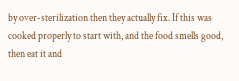by over-sterilization then they actually fix. If this was cooked properly to start with, and the food smells good, then eat it and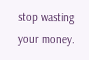stop wasting your money.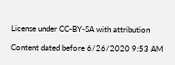License under CC-BY-SA with attribution

Content dated before 6/26/2020 9:53 AM